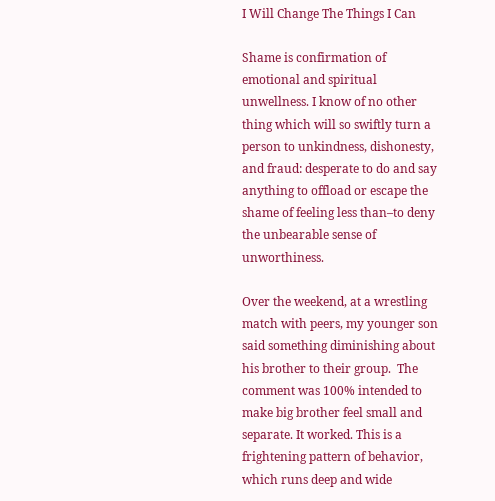I Will Change The Things I Can

Shame is confirmation of emotional and spiritual unwellness. I know of no other thing which will so swiftly turn a person to unkindness, dishonesty, and fraud: desperate to do and say anything to offload or escape the shame of feeling less than–to deny the unbearable sense of unworthiness.

Over the weekend, at a wrestling match with peers, my younger son said something diminishing about his brother to their group.  The comment was 100% intended to make big brother feel small and separate. It worked. This is a frightening pattern of behavior, which runs deep and wide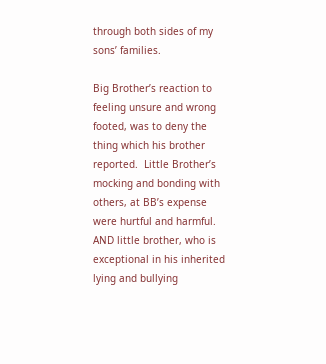through both sides of my sons’ families.

Big Brother’s reaction to feeling unsure and wrong footed, was to deny the thing which his brother reported.  Little Brother’s mocking and bonding with others, at BB’s expense were hurtful and harmful.  AND little brother, who is exceptional in his inherited lying and bullying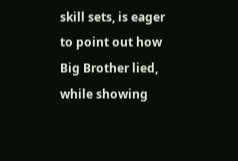skill sets, is eager to point out how Big Brother lied, while showing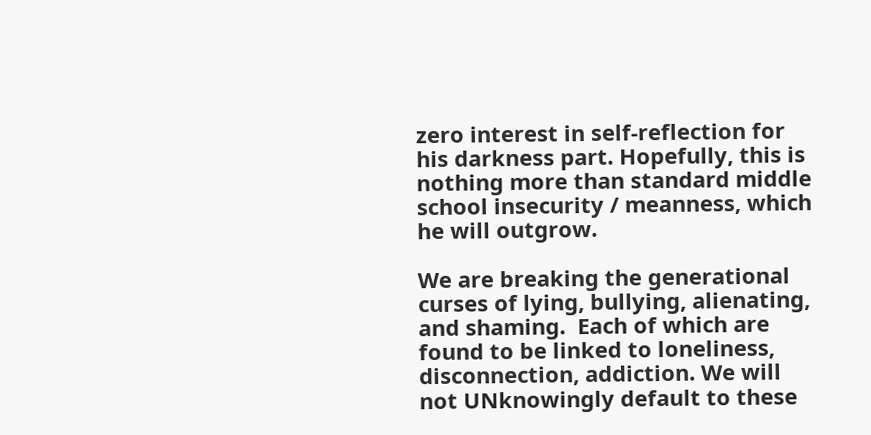zero interest in self-reflection for his darkness part. Hopefully, this is nothing more than standard middle school insecurity / meanness, which he will outgrow.

We are breaking the generational curses of lying, bullying, alienating, and shaming.  Each of which are found to be linked to loneliness, disconnection, addiction. We will not UNknowingly default to these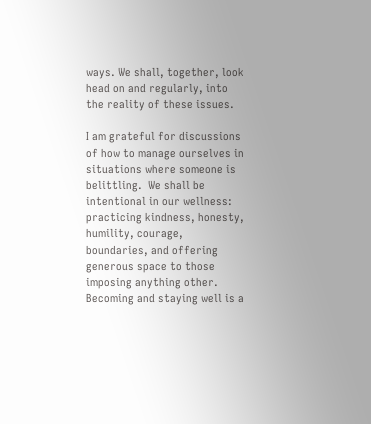ways. We shall, together, look head on and regularly, into the reality of these issues.

I am grateful for discussions of how to manage ourselves in situations where someone is belittling.  We shall be intentional in our wellness: practicing kindness, honesty, humility, courage, boundaries, and offering generous space to those imposing anything other.  Becoming and staying well is a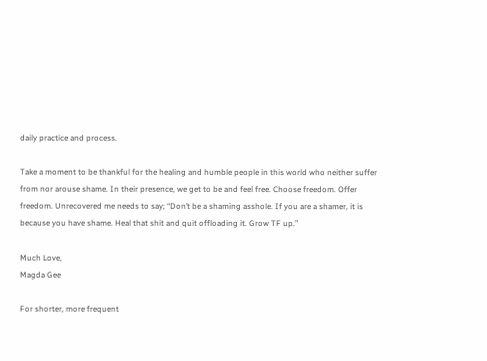daily practice and process.

Take a moment to be thankful for the healing and humble people in this world who neither suffer from nor arouse shame. In their presence, we get to be and feel free. Choose freedom. Offer freedom. Unrecovered me needs to say; “Don’t be a shaming asshole. If you are a shamer, it is because you have shame. Heal that shit and quit offloading it. Grow TF up.”

Much Love,
Magda Gee

For shorter, more frequent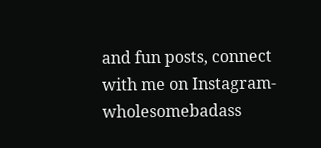and fun posts, connect with me on Instagram- wholesomebadass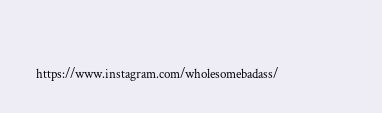https://www.instagram.com/wholesomebadass/